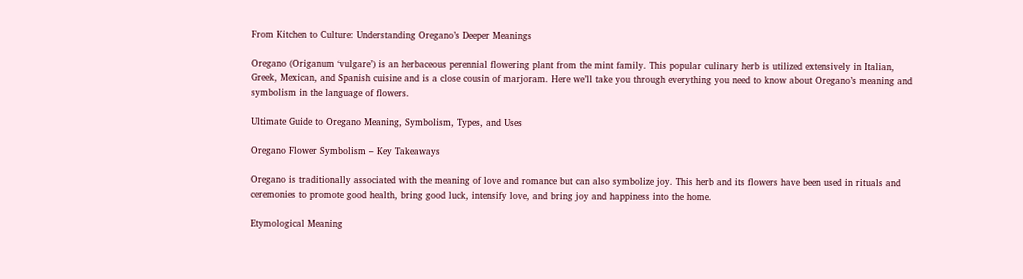From Kitchen to Culture: Understanding Oregano’s Deeper Meanings

Oregano (Origanum ‘vulgare’) is an herbaceous perennial flowering plant from the mint family. This popular culinary herb is utilized extensively in Italian, Greek, Mexican, and Spanish cuisine and is a close cousin of marjoram. Here we’ll take you through everything you need to know about Oregano’s meaning and symbolism in the language of flowers.

Ultimate Guide to Oregano Meaning, Symbolism, Types, and Uses

Oregano Flower Symbolism – Key Takeaways

Oregano is traditionally associated with the meaning of love and romance but can also symbolize joy. This herb and its flowers have been used in rituals and ceremonies to promote good health, bring good luck, intensify love, and bring joy and happiness into the home.

Etymological Meaning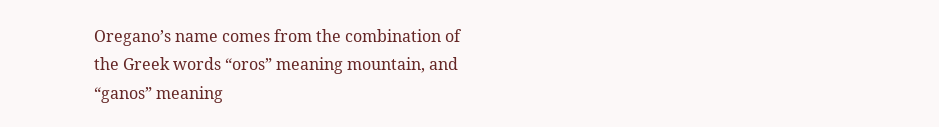Oregano’s name comes from the combination of the Greek words “oros” meaning mountain, and “ganos” meaning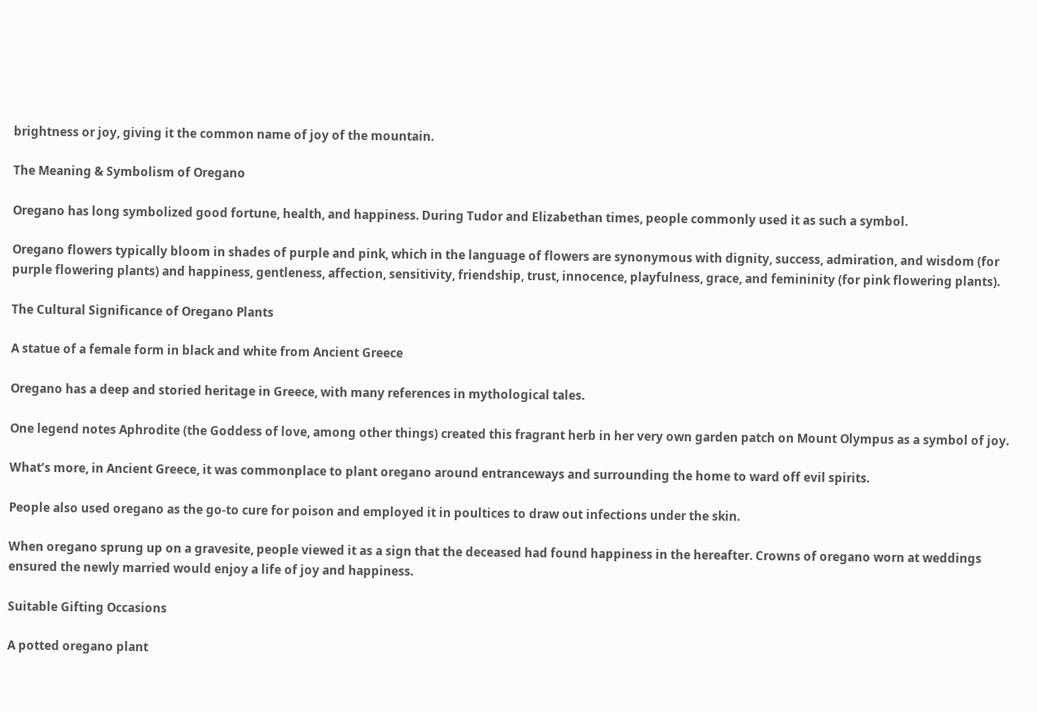brightness or joy, giving it the common name of joy of the mountain.

The Meaning & Symbolism of Oregano

Oregano has long symbolized good fortune, health, and happiness. During Tudor and Elizabethan times, people commonly used it as such a symbol.

Oregano flowers typically bloom in shades of purple and pink, which in the language of flowers are synonymous with dignity, success, admiration, and wisdom (for purple flowering plants) and happiness, gentleness, affection, sensitivity, friendship, trust, innocence, playfulness, grace, and femininity (for pink flowering plants).

The Cultural Significance of Oregano Plants

A statue of a female form in black and white from Ancient Greece

Oregano has a deep and storied heritage in Greece, with many references in mythological tales.

One legend notes Aphrodite (the Goddess of love, among other things) created this fragrant herb in her very own garden patch on Mount Olympus as a symbol of joy.

What’s more, in Ancient Greece, it was commonplace to plant oregano around entranceways and surrounding the home to ward off evil spirits.

People also used oregano as the go-to cure for poison and employed it in poultices to draw out infections under the skin.

When oregano sprung up on a gravesite, people viewed it as a sign that the deceased had found happiness in the hereafter. Crowns of oregano worn at weddings ensured the newly married would enjoy a life of joy and happiness.

Suitable Gifting Occasions

A potted oregano plant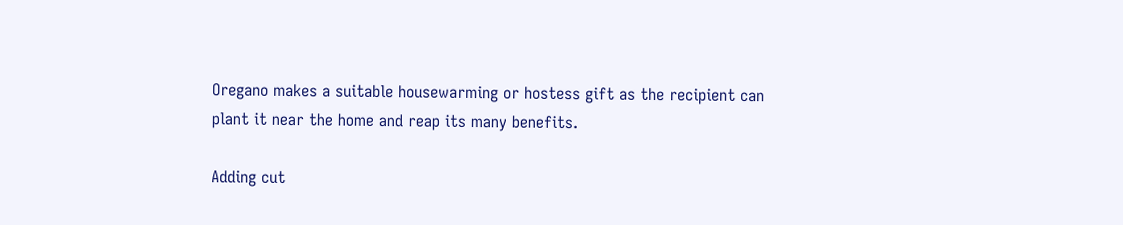Oregano makes a suitable housewarming or hostess gift as the recipient can plant it near the home and reap its many benefits.

Adding cut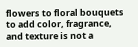flowers to floral bouquets to add color, fragrance, and texture is not a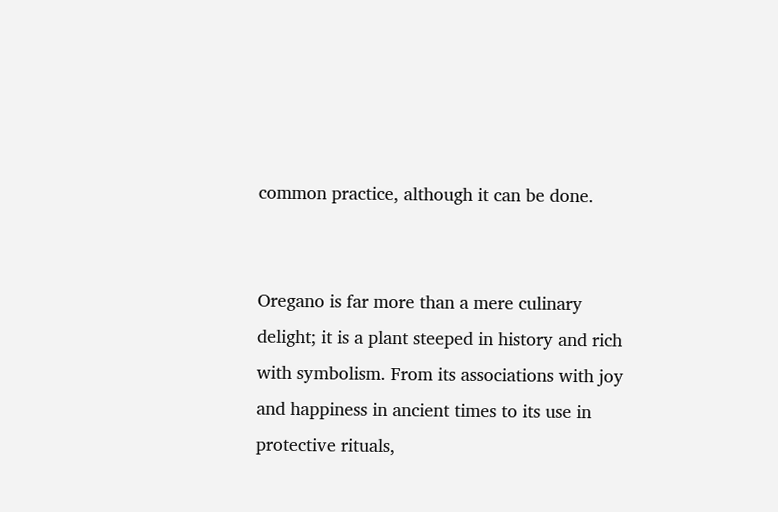common practice, although it can be done.


Oregano is far more than a mere culinary delight; it is a plant steeped in history and rich with symbolism. From its associations with joy and happiness in ancient times to its use in protective rituals,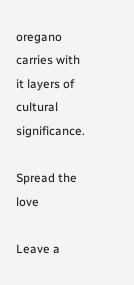oregano carries with it layers of cultural significance.

Spread the love

Leave a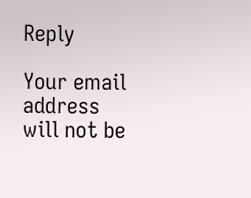Reply

Your email address will not be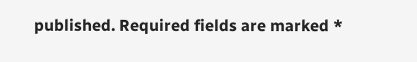published. Required fields are marked *